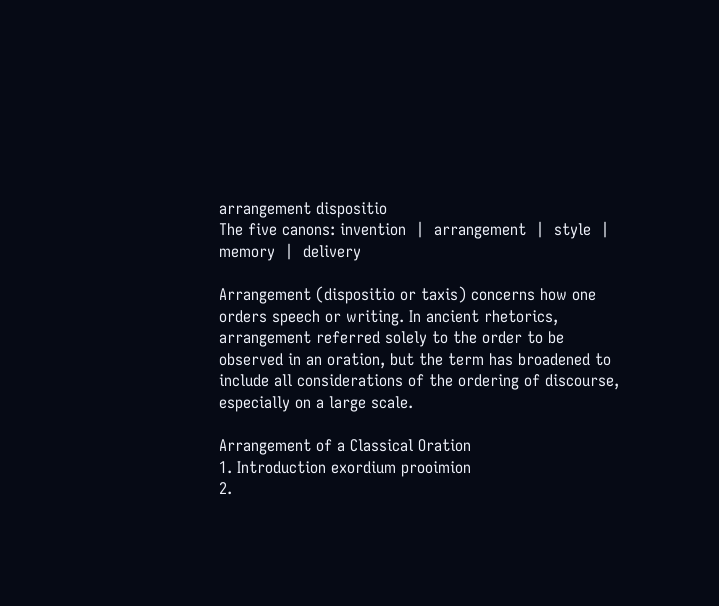arrangement dispositio
The five canons: invention  |  arrangement  |  style  |  memory  |  delivery

Arrangement (dispositio or taxis) concerns how one orders speech or writing. In ancient rhetorics, arrangement referred solely to the order to be observed in an oration, but the term has broadened to include all considerations of the ordering of discourse, especially on a large scale.

Arrangement of a Classical Oration
1. Introduction exordium prooimion
2.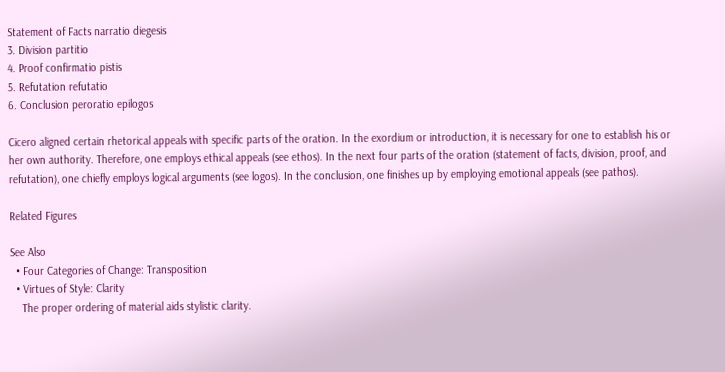Statement of Facts narratio diegesis
3. Division partitio
4. Proof confirmatio pistis
5. Refutation refutatio
6. Conclusion peroratio epilogos

Cicero aligned certain rhetorical appeals with specific parts of the oration. In the exordium or introduction, it is necessary for one to establish his or her own authority. Therefore, one employs ethical appeals (see ethos). In the next four parts of the oration (statement of facts, division, proof, and refutation), one chiefly employs logical arguments (see logos). In the conclusion, one finishes up by employing emotional appeals (see pathos).

Related Figures

See Also
  • Four Categories of Change: Transposition
  • Virtues of Style: Clarity
    The proper ordering of material aids stylistic clarity.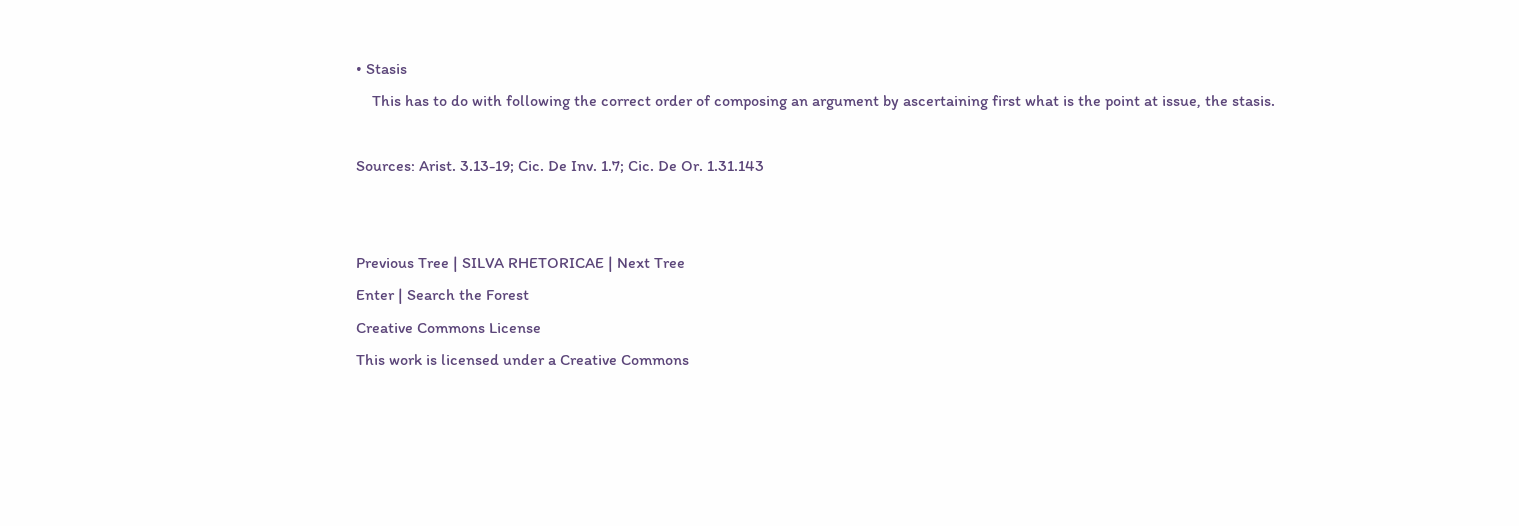• Stasis
    This has to do with following the correct order of composing an argument by ascertaining first what is the point at issue, the stasis.

Sources: Arist. 3.13-19; Cic. De Inv. 1.7; Cic. De Or. 1.31.143


Previous Tree | SILVA RHETORICAE | Next Tree
Enter | Search the Forest
Creative Commons License
This work is licensed under a Creative Commons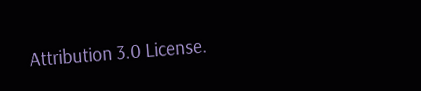Attribution 3.0 License.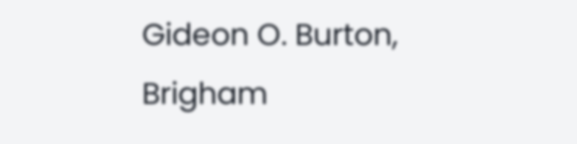Gideon O. Burton, Brigham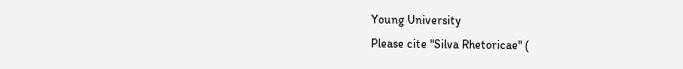Young University
Please cite "Silva Rhetoricae" (